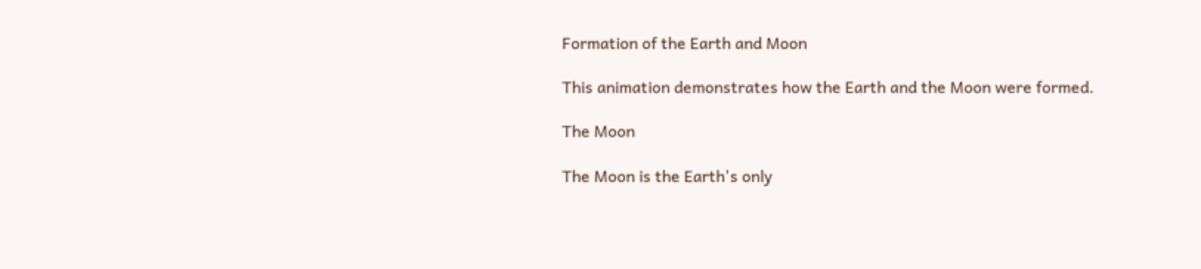Formation of the Earth and Moon

This animation demonstrates how the Earth and the Moon were formed.

The Moon

The Moon is the Earth's only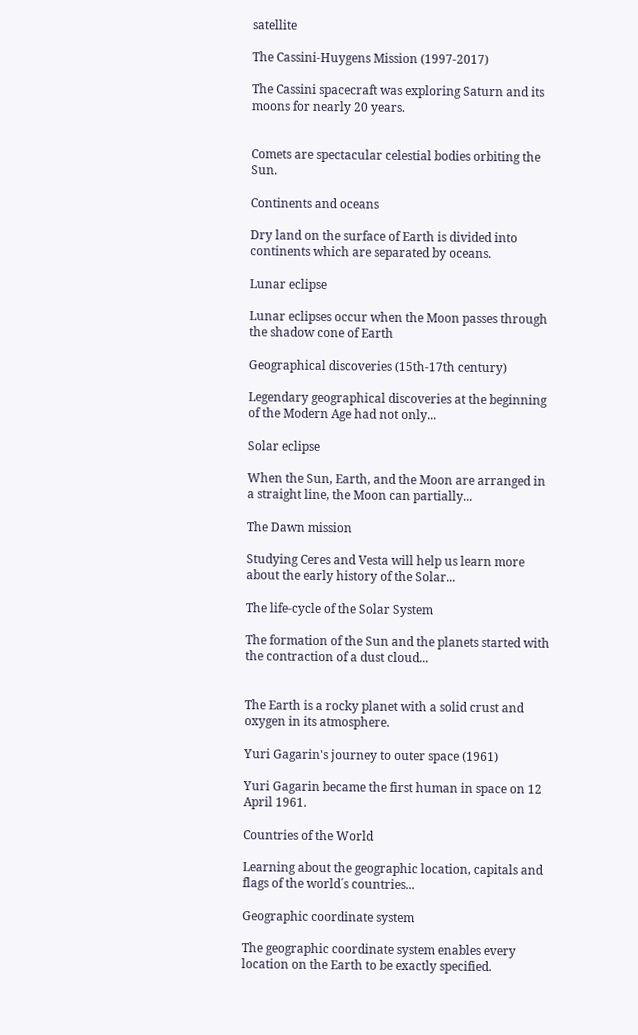satellite

The Cassini-Huygens Mission (1997-2017)

The Cassini spacecraft was exploring Saturn and its moons for nearly 20 years.


Comets are spectacular celestial bodies orbiting the Sun.

Continents and oceans

Dry land on the surface of Earth is divided into continents which are separated by oceans.

Lunar eclipse

Lunar eclipses occur when the Moon passes through the shadow cone of Earth

Geographical discoveries (15th-17th century)

Legendary geographical discoveries at the beginning of the Modern Age had not only...

Solar eclipse

When the Sun, Earth, and the Moon are arranged in a straight line, the Moon can partially...

The Dawn mission

Studying Ceres and Vesta will help us learn more about the early history of the Solar...

The life-cycle of the Solar System

The formation of the Sun and the planets started with the contraction of a dust cloud...


The Earth is a rocky planet with a solid crust and oxygen in its atmosphere.

Yuri Gagarin's journey to outer space (1961)

Yuri Gagarin became the first human in space on 12 April 1961.

Countries of the World

Learning about the geographic location, capitals and flags of the world´s countries...

Geographic coordinate system

The geographic coordinate system enables every location on the Earth to be exactly specified.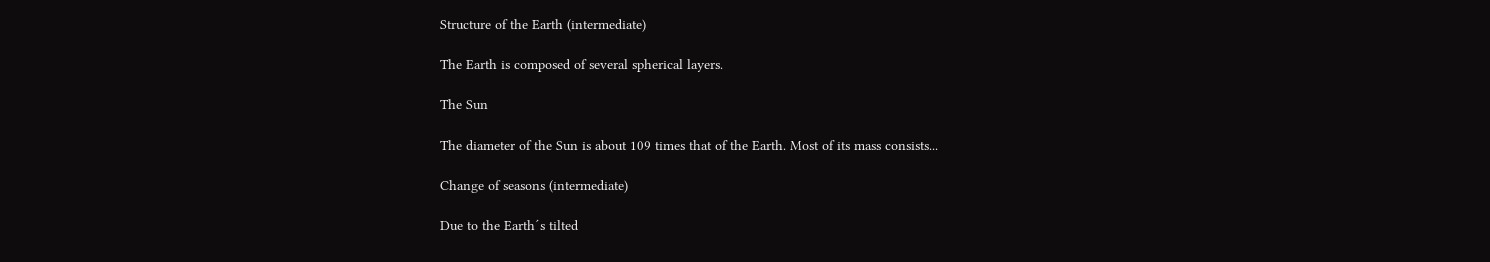Structure of the Earth (intermediate)

The Earth is composed of several spherical layers.

The Sun

The diameter of the Sun is about 109 times that of the Earth. Most of its mass consists...

Change of seasons (intermediate)

Due to the Earth´s tilted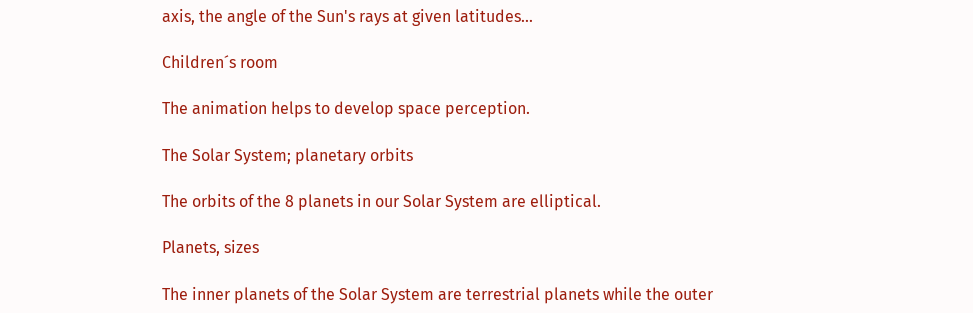axis, the angle of the Sun's rays at given latitudes...

Children´s room

The animation helps to develop space perception.

The Solar System; planetary orbits

The orbits of the 8 planets in our Solar System are elliptical.

Planets, sizes

The inner planets of the Solar System are terrestrial planets while the outer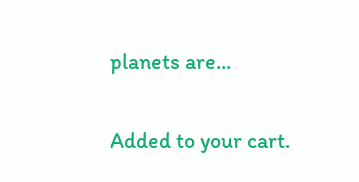planets are...

Added to your cart.